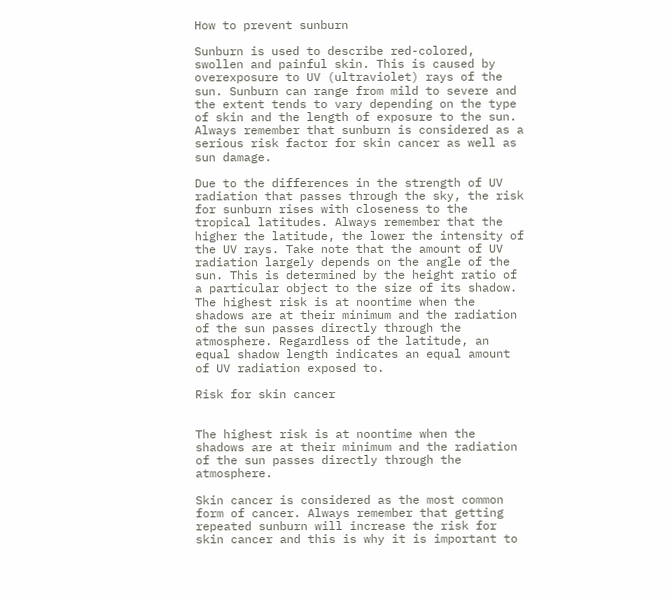How to prevent sunburn

Sunburn is used to describe red-colored, swollen and painful skin. This is caused by overexposure to UV (ultraviolet) rays of the sun. Sunburn can range from mild to severe and the extent tends to vary depending on the type of skin and the length of exposure to the sun. Always remember that sunburn is considered as a serious risk factor for skin cancer as well as sun damage.

Due to the differences in the strength of UV radiation that passes through the sky, the risk for sunburn rises with closeness to the tropical latitudes. Always remember that the higher the latitude, the lower the intensity of the UV rays. Take note that the amount of UV radiation largely depends on the angle of the sun. This is determined by the height ratio of a particular object to the size of its shadow. The highest risk is at noontime when the shadows are at their minimum and the radiation of the sun passes directly through the atmosphere. Regardless of the latitude, an equal shadow length indicates an equal amount of UV radiation exposed to.

Risk for skin cancer


The highest risk is at noontime when the shadows are at their minimum and the radiation of the sun passes directly through the atmosphere.

Skin cancer is considered as the most common form of cancer. Always remember that getting repeated sunburn will increase the risk for skin cancer and this is why it is important to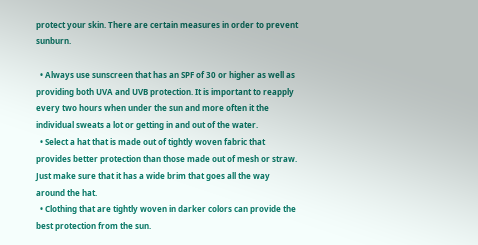protect your skin. There are certain measures in order to prevent sunburn.

  • Always use sunscreen that has an SPF of 30 or higher as well as providing both UVA and UVB protection. It is important to reapply every two hours when under the sun and more often it the individual sweats a lot or getting in and out of the water.
  • Select a hat that is made out of tightly woven fabric that provides better protection than those made out of mesh or straw. Just make sure that it has a wide brim that goes all the way around the hat.
  • Clothing that are tightly woven in darker colors can provide the best protection from the sun.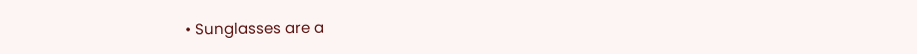• Sunglasses are a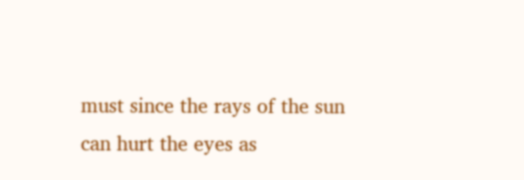must since the rays of the sun can hurt the eyes as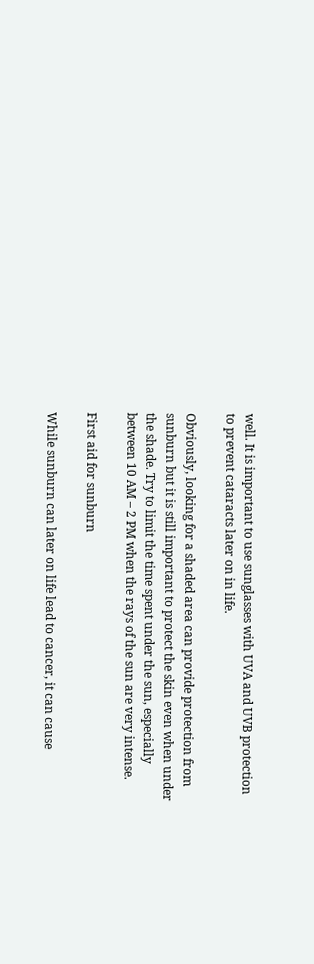well. It is important to use sunglasses with UVA and UVB protection to prevent cataracts later on in life.

Obviously, looking for a shaded area can provide protection from sunburn but it is still important to protect the skin even when under the shade. Try to limit the time spent under the sun, especially between 10 AM – 2 PM when the rays of the sun are very intense.

First aid for sunburn

While sunburn can later on life lead to cancer, it can cause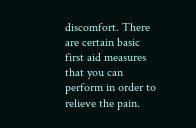discomfort. There are certain basic first aid measures that you can perform in order to relieve the pain.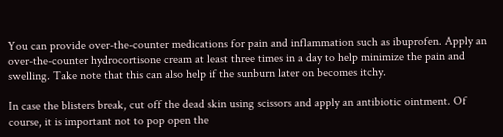You can provide over-the-counter medications for pain and inflammation such as ibuprofen. Apply an over-the-counter hydrocortisone cream at least three times in a day to help minimize the pain and swelling. Take note that this can also help if the sunburn later on becomes itchy.

In case the blisters break, cut off the dead skin using scissors and apply an antibiotic ointment. Of course, it is important not to pop open the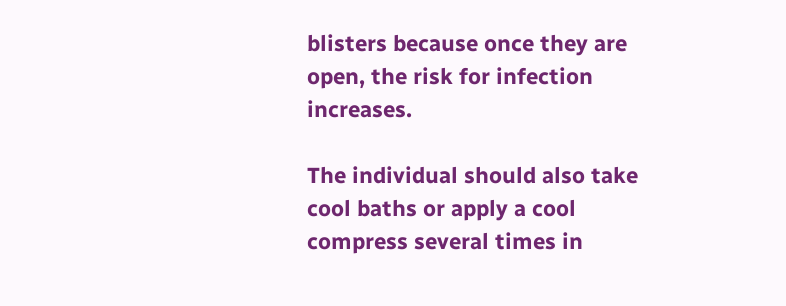blisters because once they are open, the risk for infection increases.

The individual should also take cool baths or apply a cool compress several times in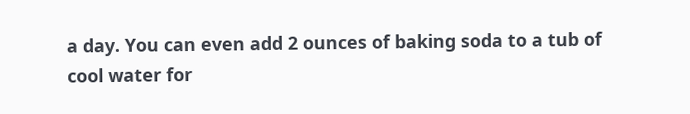a day. You can even add 2 ounces of baking soda to a tub of cool water for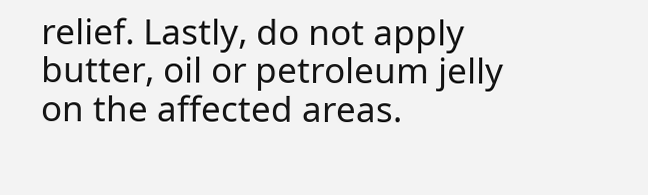relief. Lastly, do not apply butter, oil or petroleum jelly on the affected areas.